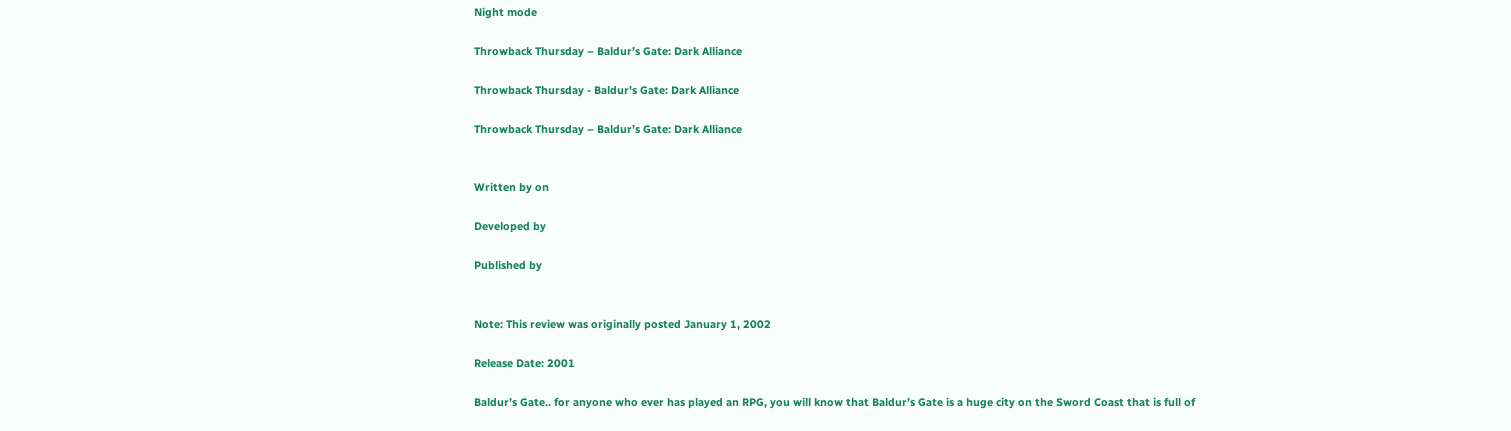Night mode

Throwback Thursday – Baldur’s Gate: Dark Alliance

Throwback Thursday - Baldur's Gate: Dark Alliance

Throwback Thursday – Baldur’s Gate: Dark Alliance


Written by on

Developed by

Published by


Note: This review was originally posted January 1, 2002

Release Date: 2001

Baldur’s Gate.. for anyone who ever has played an RPG, you will know that Baldur’s Gate is a huge city on the Sword Coast that is full of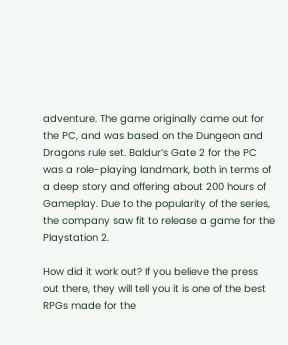adventure. The game originally came out for the PC, and was based on the Dungeon and Dragons rule set. Baldur’s Gate 2 for the PC was a role-playing landmark, both in terms of a deep story and offering about 200 hours of Gameplay. Due to the popularity of the series, the company saw fit to release a game for the Playstation 2.

How did it work out? If you believe the press out there, they will tell you it is one of the best RPGs made for the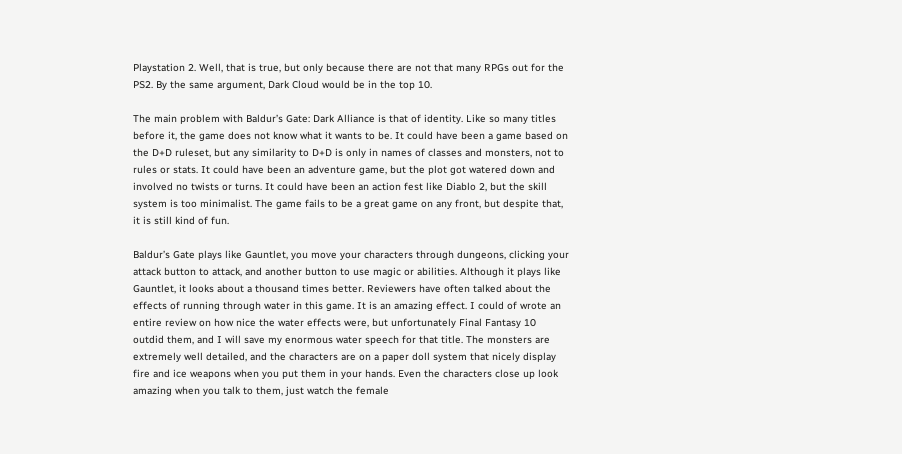Playstation 2. Well, that is true, but only because there are not that many RPGs out for the PS2. By the same argument, Dark Cloud would be in the top 10.

The main problem with Baldur’s Gate: Dark Alliance is that of identity. Like so many titles before it, the game does not know what it wants to be. It could have been a game based on the D+D ruleset, but any similarity to D+D is only in names of classes and monsters, not to rules or stats. It could have been an adventure game, but the plot got watered down and involved no twists or turns. It could have been an action fest like Diablo 2, but the skill system is too minimalist. The game fails to be a great game on any front, but despite that, it is still kind of fun.

Baldur’s Gate plays like Gauntlet, you move your characters through dungeons, clicking your attack button to attack, and another button to use magic or abilities. Although it plays like Gauntlet, it looks about a thousand times better. Reviewers have often talked about the effects of running through water in this game. It is an amazing effect. I could of wrote an entire review on how nice the water effects were, but unfortunately Final Fantasy 10 outdid them, and I will save my enormous water speech for that title. The monsters are extremely well detailed, and the characters are on a paper doll system that nicely display fire and ice weapons when you put them in your hands. Even the characters close up look amazing when you talk to them, just watch the female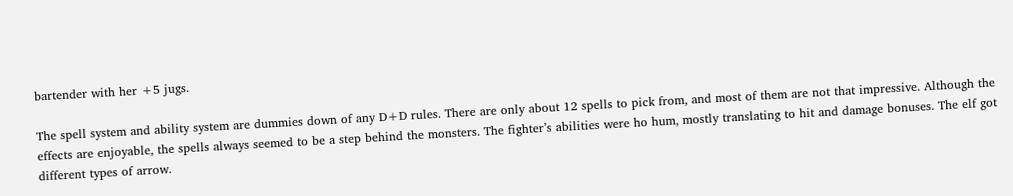bartender with her +5 jugs.

The spell system and ability system are dummies down of any D+D rules. There are only about 12 spells to pick from, and most of them are not that impressive. Although the effects are enjoyable, the spells always seemed to be a step behind the monsters. The fighter’s abilities were ho hum, mostly translating to hit and damage bonuses. The elf got different types of arrow.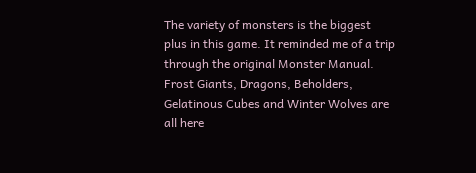The variety of monsters is the biggest plus in this game. It reminded me of a trip through the original Monster Manual. Frost Giants, Dragons, Beholders, Gelatinous Cubes and Winter Wolves are all here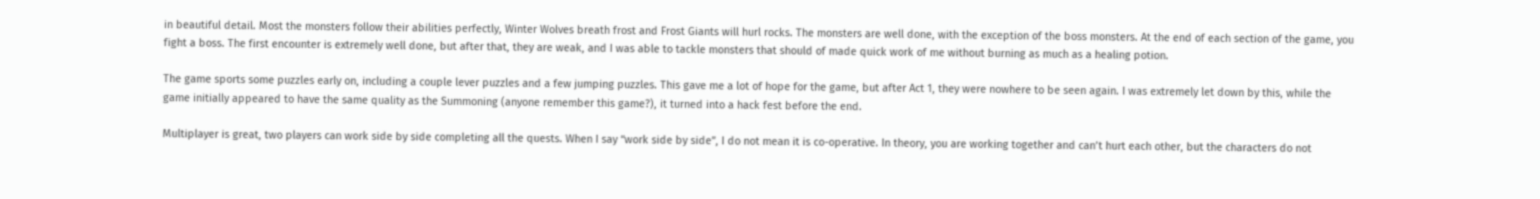in beautiful detail. Most the monsters follow their abilities perfectly, Winter Wolves breath frost and Frost Giants will hurl rocks. The monsters are well done, with the exception of the boss monsters. At the end of each section of the game, you fight a boss. The first encounter is extremely well done, but after that, they are weak, and I was able to tackle monsters that should of made quick work of me without burning as much as a healing potion.

The game sports some puzzles early on, including a couple lever puzzles and a few jumping puzzles. This gave me a lot of hope for the game, but after Act 1, they were nowhere to be seen again. I was extremely let down by this, while the game initially appeared to have the same quality as the Summoning (anyone remember this game?), it turned into a hack fest before the end.

Multiplayer is great, two players can work side by side completing all the quests. When I say “work side by side”, I do not mean it is co-operative. In theory, you are working together and can’t hurt each other, but the characters do not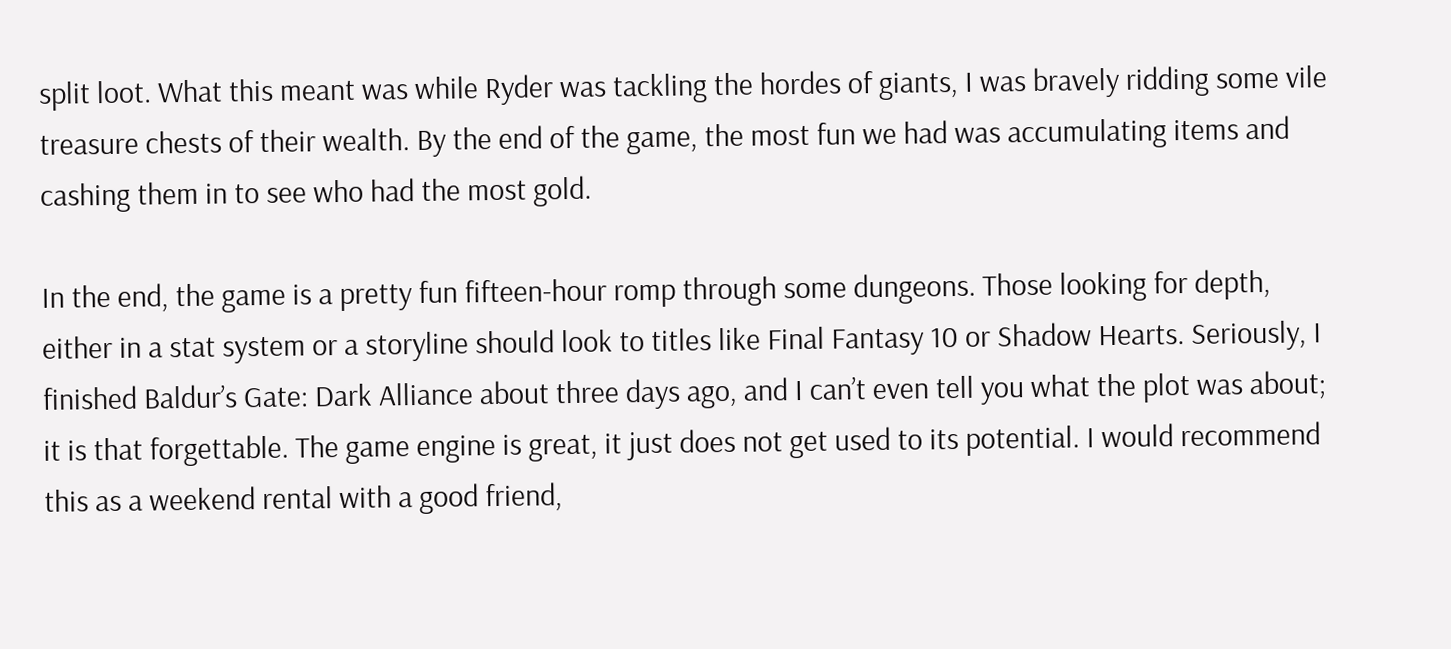split loot. What this meant was while Ryder was tackling the hordes of giants, I was bravely ridding some vile treasure chests of their wealth. By the end of the game, the most fun we had was accumulating items and cashing them in to see who had the most gold.

In the end, the game is a pretty fun fifteen-hour romp through some dungeons. Those looking for depth, either in a stat system or a storyline should look to titles like Final Fantasy 10 or Shadow Hearts. Seriously, I finished Baldur’s Gate: Dark Alliance about three days ago, and I can’t even tell you what the plot was about; it is that forgettable. The game engine is great, it just does not get used to its potential. I would recommend this as a weekend rental with a good friend,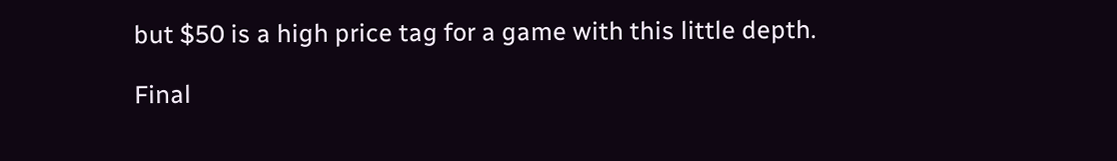but $50 is a high price tag for a game with this little depth.

Final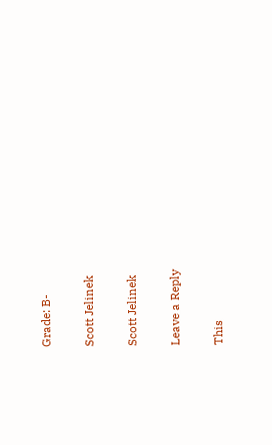Grade: B-

Scott Jelinek

Scott Jelinek

Leave a Reply

This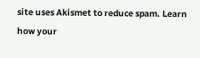site uses Akismet to reduce spam. Learn how your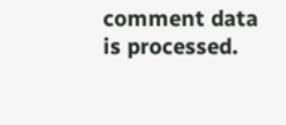comment data is processed.